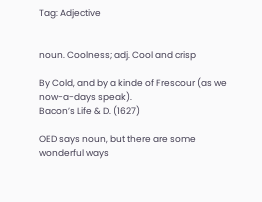Tag: Adjective


noun. Coolness; adj. Cool and crisp

By Cold, and by a kinde of Frescour (as we now-a-days speak).
Bacon’s Life & D. (1627)

OED says noun, but there are some wonderful ways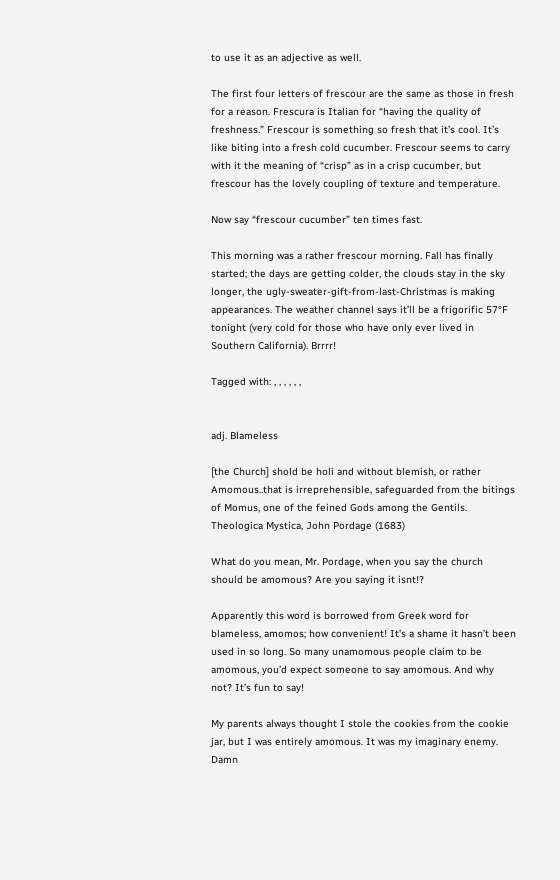to use it as an adjective as well.

The first four letters of frescour are the same as those in fresh for a reason. Frescura is Italian for “having the quality of freshness.” Frescour is something so fresh that it’s cool. It’s like biting into a fresh cold cucumber. Frescour seems to carry with it the meaning of “crisp” as in a crisp cucumber, but frescour has the lovely coupling of texture and temperature.

Now say “frescour cucumber” ten times fast.

This morning was a rather frescour morning. Fall has finally started; the days are getting colder, the clouds stay in the sky longer, the ugly-sweater-gift-from-last-Christmas is making appearances. The weather channel says it’ll be a frigorific 57°F tonight (very cold for those who have only ever lived in Southern California). Brrrr!

Tagged with: , , , , , ,


adj. Blameless

[the Church] shold be holi and without blemish, or rather Amomous..that is irreprehensible, safeguarded from the bitings of Momus, one of the feined Gods among the Gentils.
Theologica Mystica, John Pordage (1683)

What do you mean, Mr. Pordage, when you say the church should be amomous? Are you saying it isnt!?

Apparently this word is borrowed from Greek word for blameless, amomos; how convenient! It’s a shame it hasn’t been used in so long. So many unamomous people claim to be amomous, you’d expect someone to say amomous. And why not? It’s fun to say!

My parents always thought I stole the cookies from the cookie jar, but I was entirely amomous. It was my imaginary enemy. Damn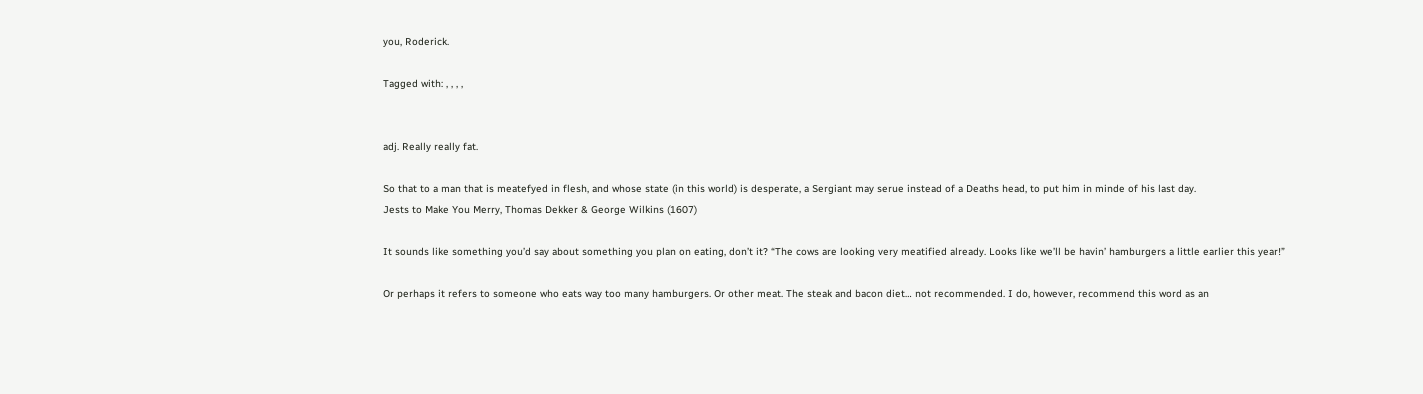you, Roderick.

Tagged with: , , , ,


adj. Really really fat.

So that to a man that is meatefyed in flesh, and whose state (in this world) is desperate, a Sergiant may serue instead of a Deaths head, to put him in minde of his last day.
Jests to Make You Merry, Thomas Dekker & George Wilkins (1607)

It sounds like something you’d say about something you plan on eating, don’t it? “The cows are looking very meatified already. Looks like we’ll be havin’ hamburgers a little earlier this year!”

Or perhaps it refers to someone who eats way too many hamburgers. Or other meat. The steak and bacon diet… not recommended. I do, however, recommend this word as an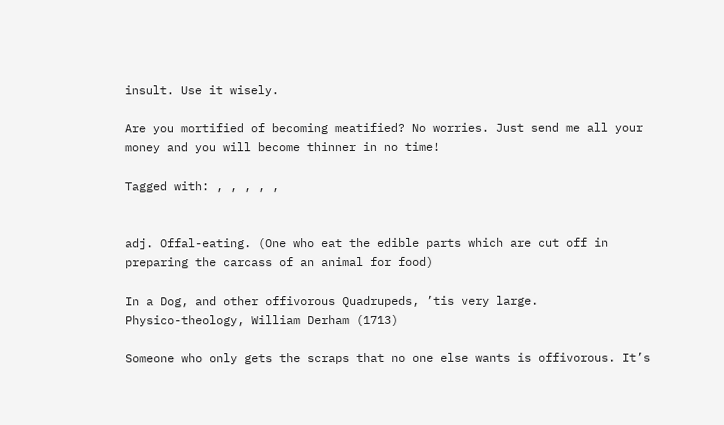insult. Use it wisely.

Are you mortified of becoming meatified? No worries. Just send me all your money and you will become thinner in no time!

Tagged with: , , , , ,


adj. Offal-eating. (One who eat the edible parts which are cut off in preparing the carcass of an animal for food)

In a Dog, and other offivorous Quadrupeds, ’tis very large.
Physico-theology, William Derham (1713)

Someone who only gets the scraps that no one else wants is offivorous. It’s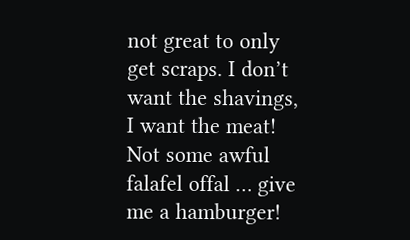not great to only get scraps. I don’t want the shavings, I want the meat! Not some awful falafel offal … give me a hamburger!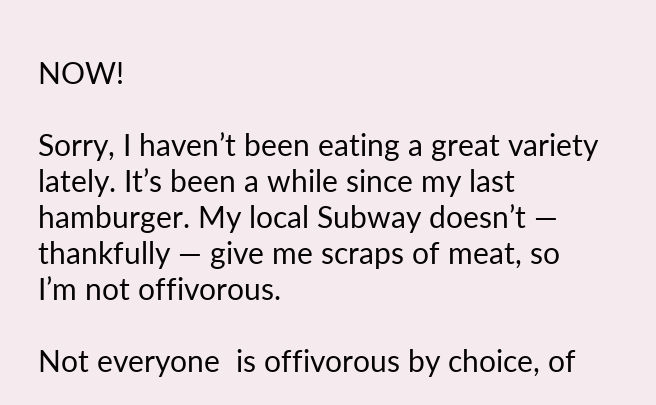NOW!

Sorry, I haven’t been eating a great variety lately. It’s been a while since my last hamburger. My local Subway doesn’t — thankfully — give me scraps of meat, so I’m not offivorous.

Not everyone  is offivorous by choice, of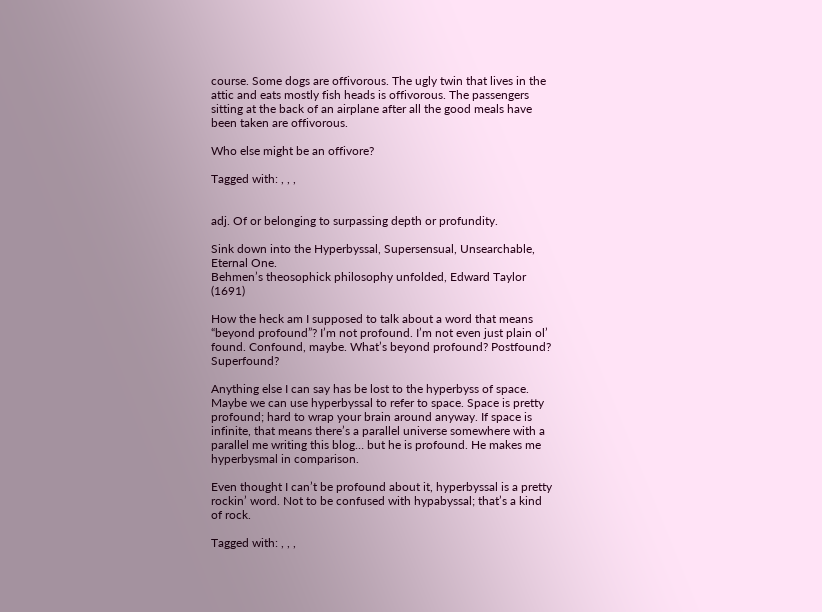course. Some dogs are offivorous. The ugly twin that lives in the attic and eats mostly fish heads is offivorous. The passengers sitting at the back of an airplane after all the good meals have been taken are offivorous.

Who else might be an offivore?

Tagged with: , , ,


adj. Of or belonging to surpassing depth or profundity.

Sink down into the Hyperbyssal, Supersensual, Unsearchable, Eternal One.
Behmen’s theosophick philosophy unfolded, Edward Taylor (1691)

How the heck am I supposed to talk about a word that means “beyond profound”? I’m not profound. I’m not even just plain ol’ found. Confound, maybe. What’s beyond profound? Postfound? Superfound?

Anything else I can say has be lost to the hyperbyss of space. Maybe we can use hyperbyssal to refer to space. Space is pretty profound; hard to wrap your brain around anyway. If space is infinite, that means there’s a parallel universe somewhere with a parallel me writing this blog… but he is profound. He makes me hyperbysmal in comparison.

Even thought I can’t be profound about it, hyperbyssal is a pretty rockin’ word. Not to be confused with hypabyssal; that’s a kind of rock.

Tagged with: , , ,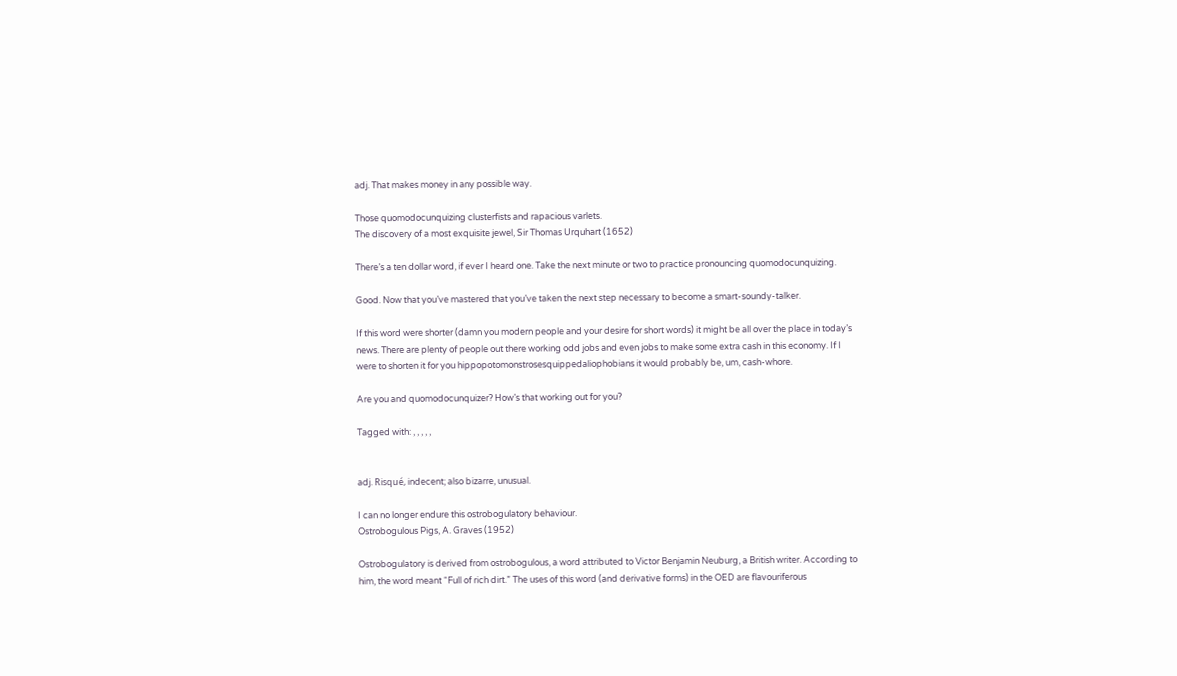adj. That makes money in any possible way.

Those quomodocunquizing clusterfists and rapacious varlets.
The discovery of a most exquisite jewel, Sir Thomas Urquhart (1652)

There’s a ten dollar word, if ever I heard one. Take the next minute or two to practice pronouncing quomodocunquizing.

Good. Now that you’ve mastered that you’ve taken the next step necessary to become a smart-soundy-talker.

If this word were shorter (damn you modern people and your desire for short words) it might be all over the place in today’s news. There are plenty of people out there working odd jobs and even jobs to make some extra cash in this economy. If I were to shorten it for you hippopotomonstrosesquippedaliophobians it would probably be, um, cash-whore.

Are you and quomodocunquizer? How’s that working out for you?

Tagged with: , , , , ,


adj. Risqué, indecent; also bizarre, unusual.

I can no longer endure this ostrobogulatory behaviour.
Ostrobogulous Pigs, A. Graves (1952)

Ostrobogulatory is derived from ostrobogulous, a word attributed to Victor Benjamin Neuburg, a British writer. According to him, the word meant “Full of rich dirt.” The uses of this word (and derivative forms) in the OED are flavouriferous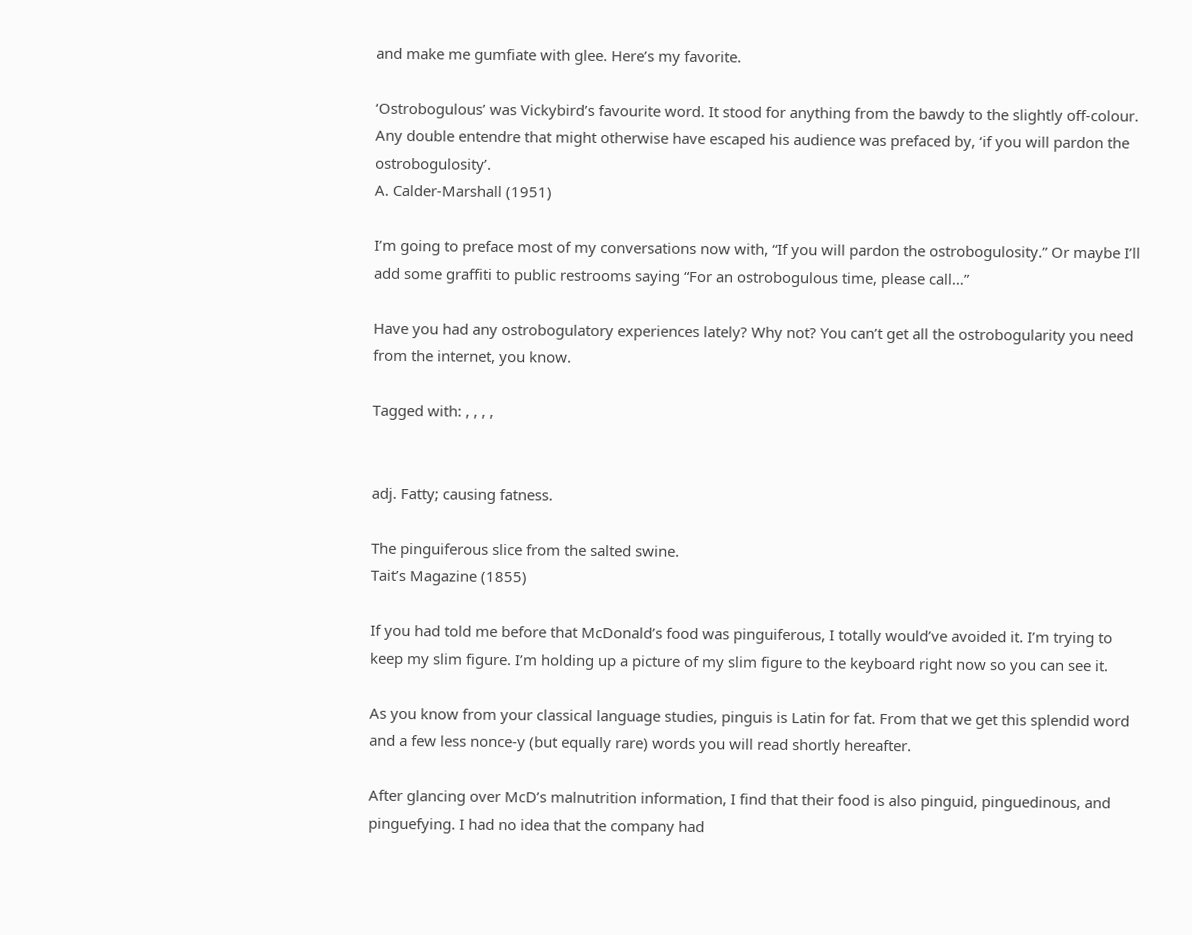and make me gumfiate with glee. Here’s my favorite.

‘Ostrobogulous’ was Vickybird’s favourite word. It stood for anything from the bawdy to the slightly off-colour. Any double entendre that might otherwise have escaped his audience was prefaced by, ‘if you will pardon the ostrobogulosity’.
A. Calder-Marshall (1951)

I’m going to preface most of my conversations now with, “If you will pardon the ostrobogulosity.” Or maybe I’ll add some graffiti to public restrooms saying “For an ostrobogulous time, please call…”

Have you had any ostrobogulatory experiences lately? Why not? You can’t get all the ostrobogularity you need from the internet, you know.

Tagged with: , , , ,


adj. Fatty; causing fatness.

The pinguiferous slice from the salted swine.
Tait’s Magazine (1855)

If you had told me before that McDonald’s food was pinguiferous, I totally would’ve avoided it. I’m trying to keep my slim figure. I’m holding up a picture of my slim figure to the keyboard right now so you can see it.

As you know from your classical language studies, pinguis is Latin for fat. From that we get this splendid word and a few less nonce-y (but equally rare) words you will read shortly hereafter.

After glancing over McD’s malnutrition information, I find that their food is also pinguid, pinguedinous, and pinguefying. I had no idea that the company had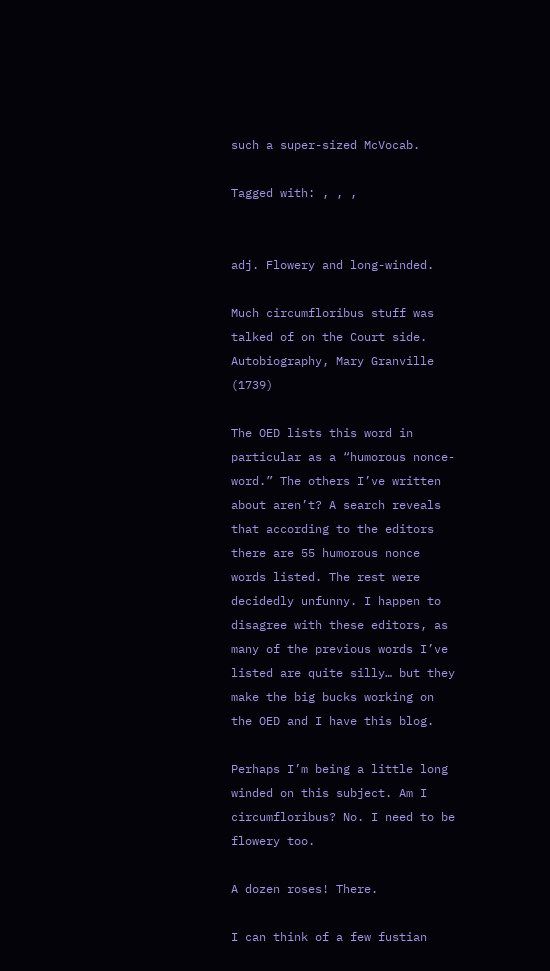such a super-sized McVocab.

Tagged with: , , ,


adj. Flowery and long-winded.

Much circumfloribus stuff was talked of on the Court side.
Autobiography, Mary Granville (1739)

The OED lists this word in particular as a “humorous nonce-word.” The others I’ve written about aren’t? A search reveals that according to the editors there are 55 humorous nonce words listed. The rest were decidedly unfunny. I happen to disagree with these editors, as many of the previous words I’ve listed are quite silly… but they make the big bucks working on the OED and I have this blog.

Perhaps I’m being a little long winded on this subject. Am I circumfloribus? No. I need to be flowery too.

A dozen roses! There.

I can think of a few fustian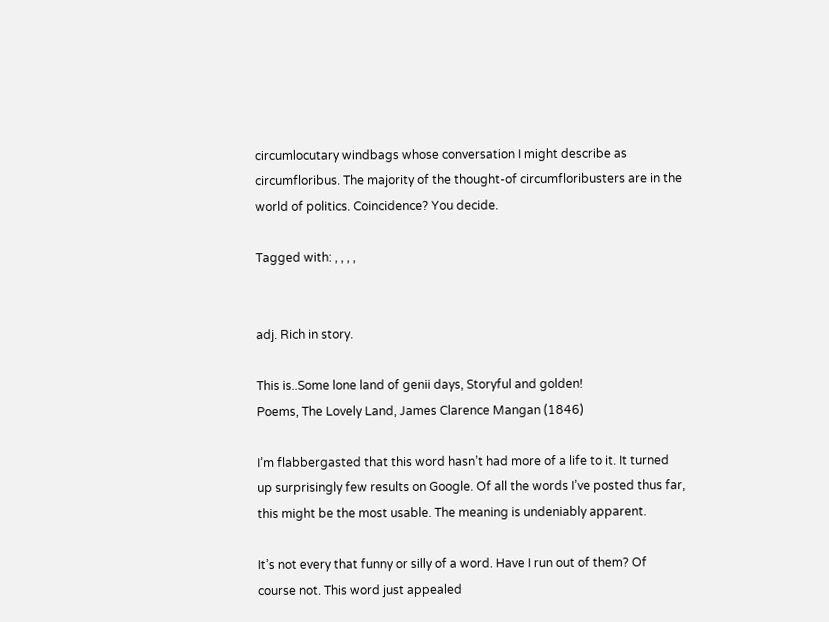circumlocutary windbags whose conversation I might describe as circumfloribus. The majority of the thought-of circumfloribusters are in the world of politics. Coincidence? You decide.

Tagged with: , , , ,


adj. Rich in story.

This is..Some lone land of genii days, Storyful and golden!
Poems, The Lovely Land, James Clarence Mangan (1846)

I’m flabbergasted that this word hasn’t had more of a life to it. It turned up surprisingly few results on Google. Of all the words I’ve posted thus far, this might be the most usable. The meaning is undeniably apparent.

It’s not every that funny or silly of a word. Have I run out of them? Of course not. This word just appealed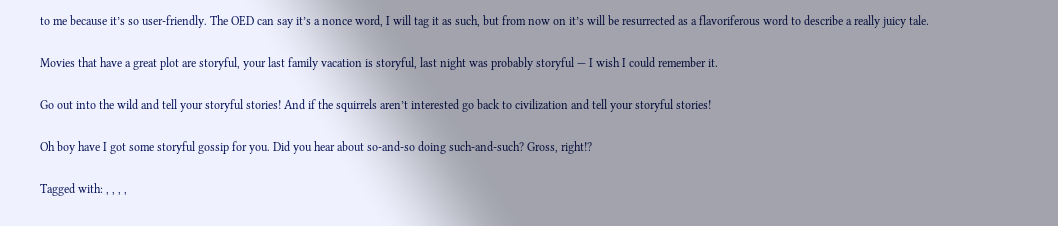to me because it’s so user-friendly. The OED can say it’s a nonce word, I will tag it as such, but from now on it’s will be resurrected as a flavoriferous word to describe a really juicy tale.

Movies that have a great plot are storyful, your last family vacation is storyful, last night was probably storyful — I wish I could remember it.

Go out into the wild and tell your storyful stories! And if the squirrels aren’t interested go back to civilization and tell your storyful stories!

Oh boy have I got some storyful gossip for you. Did you hear about so-and-so doing such-and-such? Gross, right!?

Tagged with: , , , ,